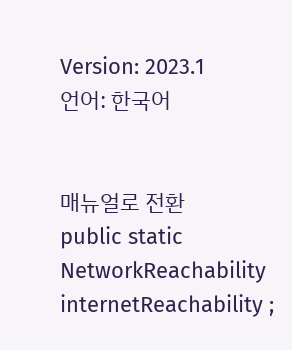Version: 2023.1
언어: 한국어


매뉴얼로 전환
public static NetworkReachability internetReachability ;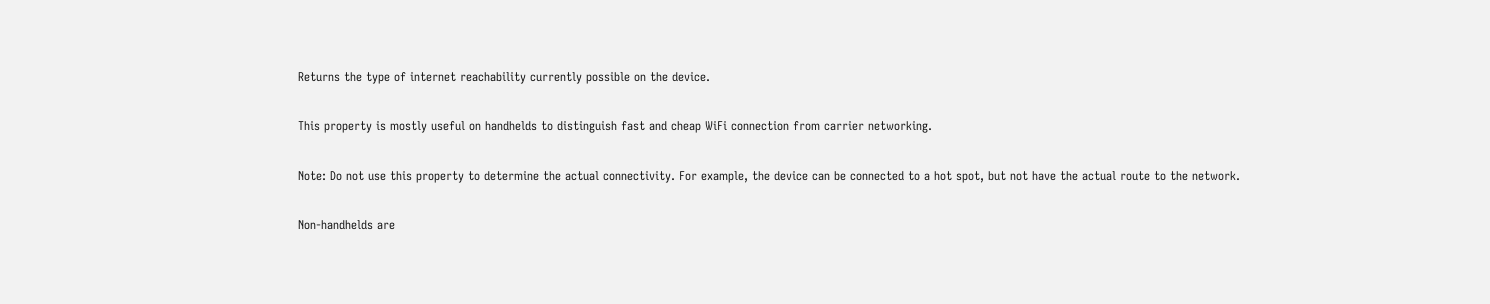Returns the type of internet reachability currently possible on the device.

This property is mostly useful on handhelds to distinguish fast and cheap WiFi connection from carrier networking.

Note: Do not use this property to determine the actual connectivity. For example, the device can be connected to a hot spot, but not have the actual route to the network.

Non-handhelds are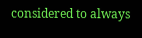considered to always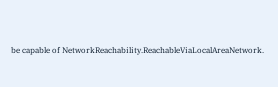be capable of NetworkReachability.ReachableViaLocalAreaNetwork.